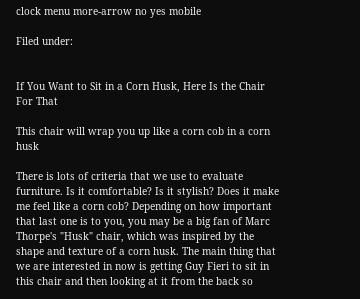clock menu more-arrow no yes mobile

Filed under:


If You Want to Sit in a Corn Husk, Here Is the Chair For That

This chair will wrap you up like a corn cob in a corn husk

There is lots of criteria that we use to evaluate furniture. Is it comfortable? Is it stylish? Does it make me feel like a corn cob? Depending on how important that last one is to you, you may be a big fan of Marc Thorpe's "Husk" chair, which was inspired by the shape and texture of a corn husk. The main thing that we are interested in now is getting Guy Fieri to sit in this chair and then looking at it from the back so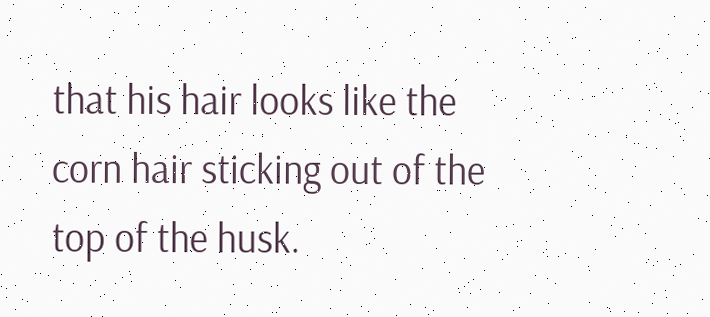that his hair looks like the corn hair sticking out of the top of the husk.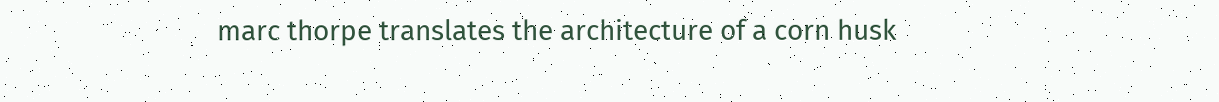marc thorpe translates the architecture of a corn husk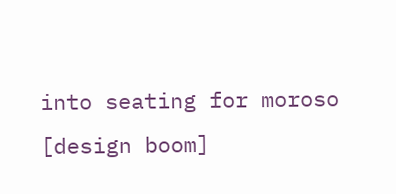into seating for moroso [design boom]